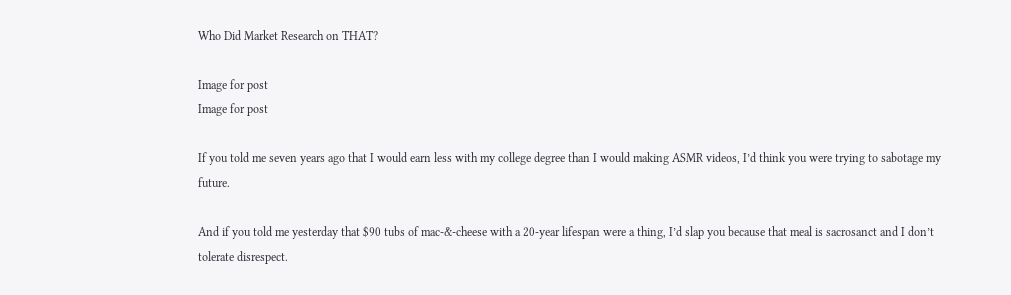Who Did Market Research on THAT?

Image for post
Image for post

If you told me seven years ago that I would earn less with my college degree than I would making ASMR videos, I’d think you were trying to sabotage my future.

And if you told me yesterday that $90 tubs of mac-&-cheese with a 20-year lifespan were a thing, I’d slap you because that meal is sacrosanct and I don’t tolerate disrespect.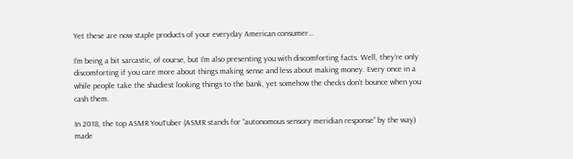Yet these are now staple products of your everyday American consumer…

I’m being a bit sarcastic, of course, but I’m also presenting you with discomforting facts. Well, they’re only discomforting if you care more about things making sense and less about making money. Every once in a while people take the shadiest looking things to the bank, yet somehow the checks don’t bounce when you cash them.

In 2018, the top ASMR YouTuber (ASMR stands for “autonomous sensory meridian response” by the way) made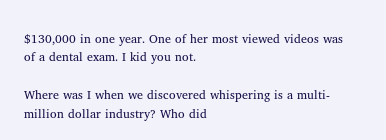$130,000 in one year. One of her most viewed videos was of a dental exam. I kid you not.

Where was I when we discovered whispering is a multi-million dollar industry? Who did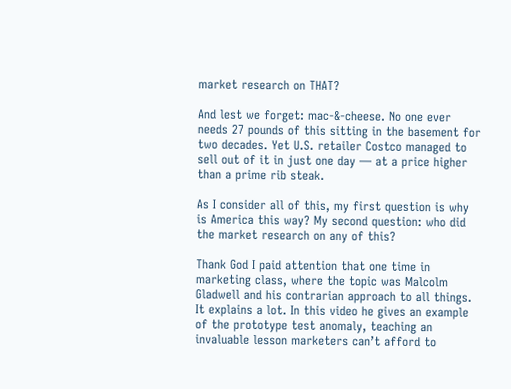market research on THAT?

And lest we forget: mac-&-cheese. No one ever needs 27 pounds of this sitting in the basement for two decades. Yet U.S. retailer Costco managed to sell out of it in just one day — at a price higher than a prime rib steak.

As I consider all of this, my first question is why is America this way? My second question: who did the market research on any of this?

Thank God I paid attention that one time in marketing class, where the topic was Malcolm Gladwell and his contrarian approach to all things. It explains a lot. In this video he gives an example of the prototype test anomaly, teaching an invaluable lesson marketers can’t afford to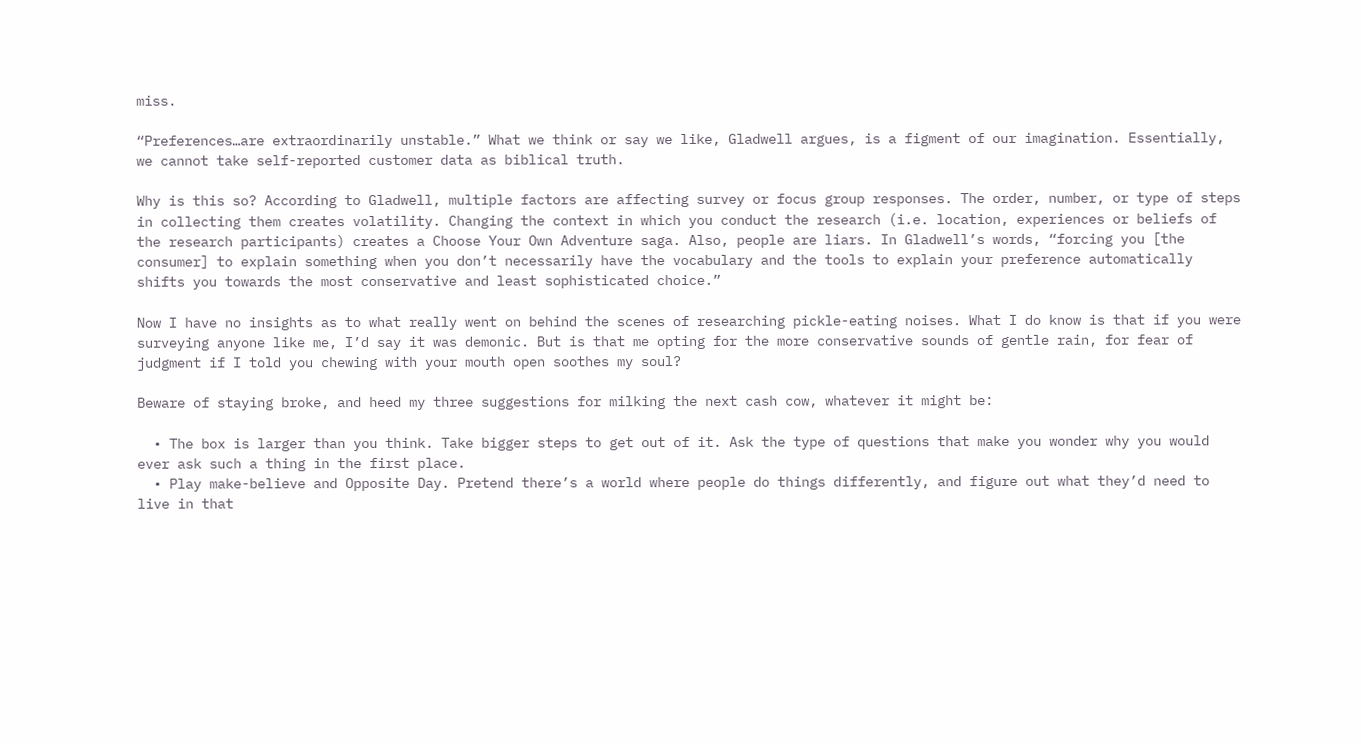miss.

“Preferences…are extraordinarily unstable.” What we think or say we like, Gladwell argues, is a figment of our imagination. Essentially, we cannot take self-reported customer data as biblical truth.

Why is this so? According to Gladwell, multiple factors are affecting survey or focus group responses. The order, number, or type of steps in collecting them creates volatility. Changing the context in which you conduct the research (i.e. location, experiences or beliefs of the research participants) creates a Choose Your Own Adventure saga. Also, people are liars. In Gladwell’s words, “forcing you [the consumer] to explain something when you don’t necessarily have the vocabulary and the tools to explain your preference automatically shifts you towards the most conservative and least sophisticated choice.”

Now I have no insights as to what really went on behind the scenes of researching pickle-eating noises. What I do know is that if you were surveying anyone like me, I’d say it was demonic. But is that me opting for the more conservative sounds of gentle rain, for fear of judgment if I told you chewing with your mouth open soothes my soul?

Beware of staying broke, and heed my three suggestions for milking the next cash cow, whatever it might be:

  • The box is larger than you think. Take bigger steps to get out of it. Ask the type of questions that make you wonder why you would ever ask such a thing in the first place.
  • Play make-believe and Opposite Day. Pretend there’s a world where people do things differently, and figure out what they’d need to live in that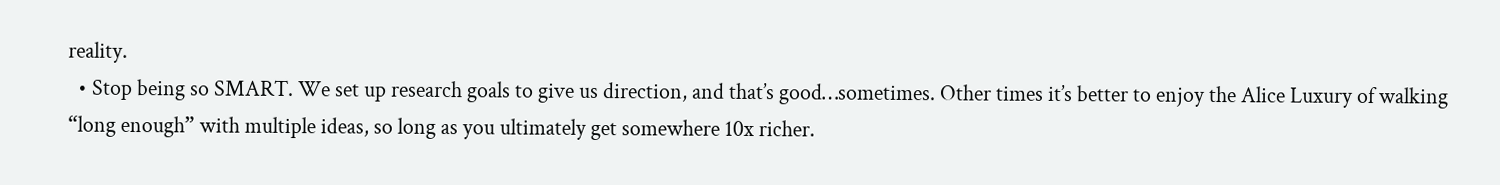reality.
  • Stop being so SMART. We set up research goals to give us direction, and that’s good…sometimes. Other times it’s better to enjoy the Alice Luxury of walking “long enough” with multiple ideas, so long as you ultimately get somewhere 10x richer.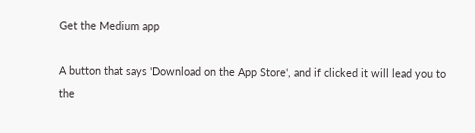Get the Medium app

A button that says 'Download on the App Store', and if clicked it will lead you to the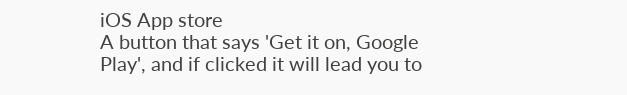iOS App store
A button that says 'Get it on, Google Play', and if clicked it will lead you to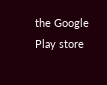the Google Play store